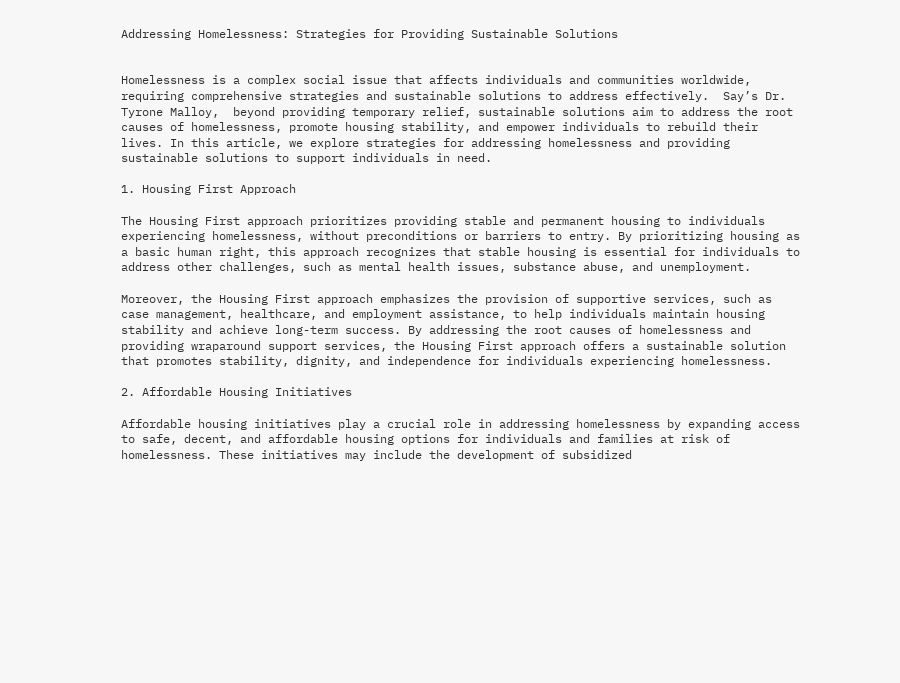Addressing Homelessness: Strategies for Providing Sustainable Solutions


Homelessness is a complex social issue that affects individuals and communities worldwide, requiring comprehensive strategies and sustainable solutions to address effectively.  Say’s Dr. Tyrone Malloy,  beyond providing temporary relief, sustainable solutions aim to address the root causes of homelessness, promote housing stability, and empower individuals to rebuild their lives. In this article, we explore strategies for addressing homelessness and providing sustainable solutions to support individuals in need.

1. Housing First Approach

The Housing First approach prioritizes providing stable and permanent housing to individuals experiencing homelessness, without preconditions or barriers to entry. By prioritizing housing as a basic human right, this approach recognizes that stable housing is essential for individuals to address other challenges, such as mental health issues, substance abuse, and unemployment.

Moreover, the Housing First approach emphasizes the provision of supportive services, such as case management, healthcare, and employment assistance, to help individuals maintain housing stability and achieve long-term success. By addressing the root causes of homelessness and providing wraparound support services, the Housing First approach offers a sustainable solution that promotes stability, dignity, and independence for individuals experiencing homelessness.

2. Affordable Housing Initiatives

Affordable housing initiatives play a crucial role in addressing homelessness by expanding access to safe, decent, and affordable housing options for individuals and families at risk of homelessness. These initiatives may include the development of subsidized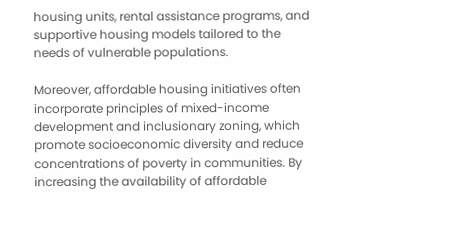housing units, rental assistance programs, and supportive housing models tailored to the needs of vulnerable populations.

Moreover, affordable housing initiatives often incorporate principles of mixed-income development and inclusionary zoning, which promote socioeconomic diversity and reduce concentrations of poverty in communities. By increasing the availability of affordable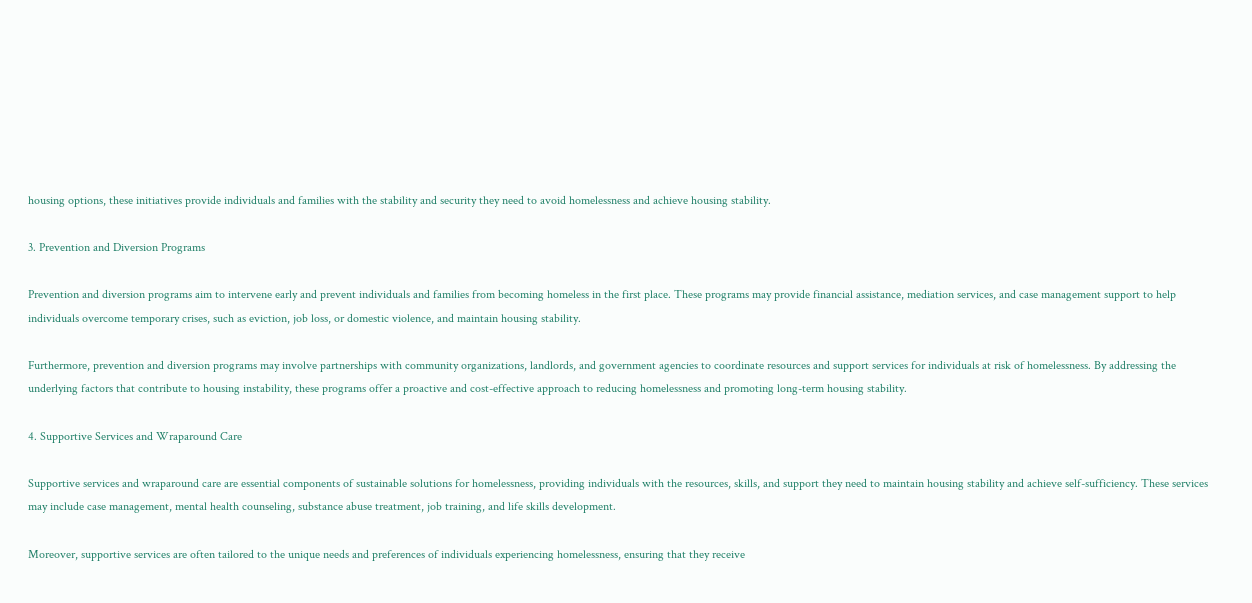housing options, these initiatives provide individuals and families with the stability and security they need to avoid homelessness and achieve housing stability.

3. Prevention and Diversion Programs

Prevention and diversion programs aim to intervene early and prevent individuals and families from becoming homeless in the first place. These programs may provide financial assistance, mediation services, and case management support to help individuals overcome temporary crises, such as eviction, job loss, or domestic violence, and maintain housing stability.

Furthermore, prevention and diversion programs may involve partnerships with community organizations, landlords, and government agencies to coordinate resources and support services for individuals at risk of homelessness. By addressing the underlying factors that contribute to housing instability, these programs offer a proactive and cost-effective approach to reducing homelessness and promoting long-term housing stability.

4. Supportive Services and Wraparound Care

Supportive services and wraparound care are essential components of sustainable solutions for homelessness, providing individuals with the resources, skills, and support they need to maintain housing stability and achieve self-sufficiency. These services may include case management, mental health counseling, substance abuse treatment, job training, and life skills development.

Moreover, supportive services are often tailored to the unique needs and preferences of individuals experiencing homelessness, ensuring that they receive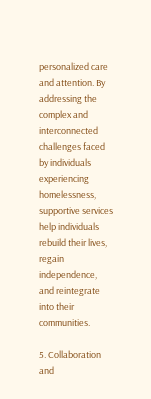personalized care and attention. By addressing the complex and interconnected challenges faced by individuals experiencing homelessness, supportive services help individuals rebuild their lives, regain independence, and reintegrate into their communities.

5. Collaboration and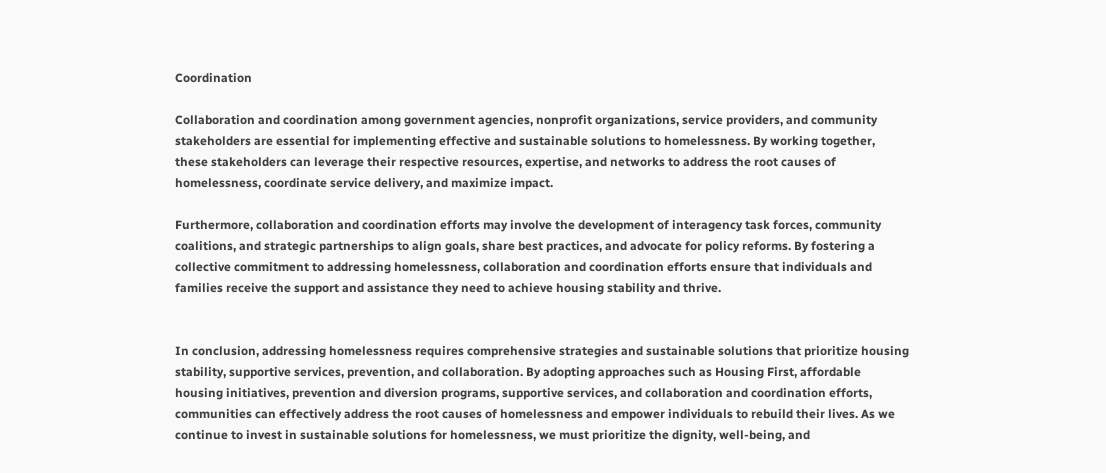Coordination

Collaboration and coordination among government agencies, nonprofit organizations, service providers, and community stakeholders are essential for implementing effective and sustainable solutions to homelessness. By working together, these stakeholders can leverage their respective resources, expertise, and networks to address the root causes of homelessness, coordinate service delivery, and maximize impact.

Furthermore, collaboration and coordination efforts may involve the development of interagency task forces, community coalitions, and strategic partnerships to align goals, share best practices, and advocate for policy reforms. By fostering a collective commitment to addressing homelessness, collaboration and coordination efforts ensure that individuals and families receive the support and assistance they need to achieve housing stability and thrive.


In conclusion, addressing homelessness requires comprehensive strategies and sustainable solutions that prioritize housing stability, supportive services, prevention, and collaboration. By adopting approaches such as Housing First, affordable housing initiatives, prevention and diversion programs, supportive services, and collaboration and coordination efforts, communities can effectively address the root causes of homelessness and empower individuals to rebuild their lives. As we continue to invest in sustainable solutions for homelessness, we must prioritize the dignity, well-being, and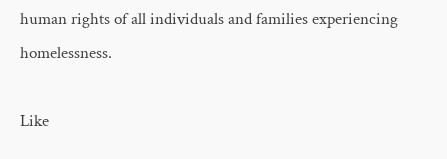human rights of all individuals and families experiencing homelessness.

Like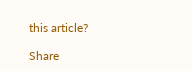this article?

Share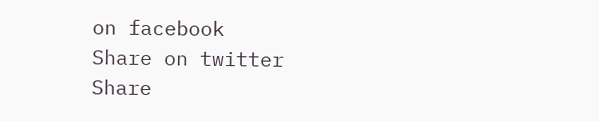on facebook
Share on twitter
Share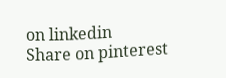on linkedin
Share on pinterest